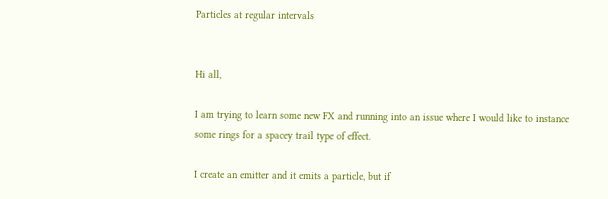Particles at regular intervals


Hi all,

I am trying to learn some new FX and running into an issue where I would like to instance some rings for a spacey trail type of effect.

I create an emitter and it emits a particle, but if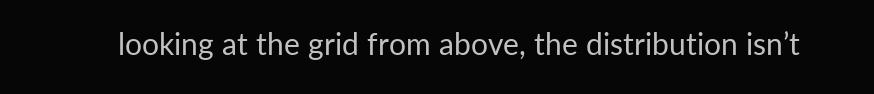looking at the grid from above, the distribution isn’t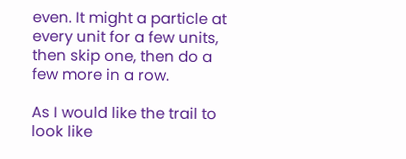even. It might a particle at every unit for a few units, then skip one, then do a few more in a row.

As I would like the trail to look like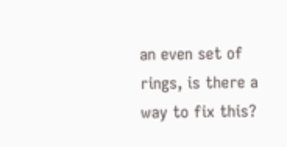an even set of rings, is there a way to fix this?